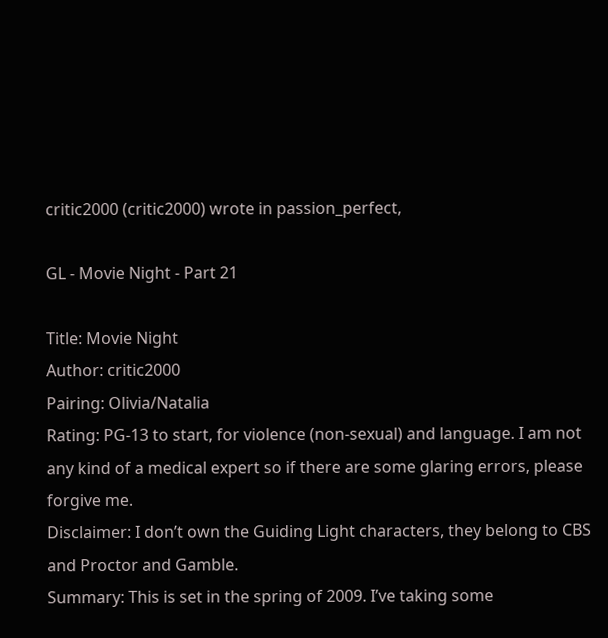critic2000 (critic2000) wrote in passion_perfect,

GL - Movie Night - Part 21

Title: Movie Night
Author: critic2000
Pairing: Olivia/Natalia
Rating: PG-13 to start, for violence (non-sexual) and language. I am not any kind of a medical expert so if there are some glaring errors, please forgive me.
Disclaimer: I don’t own the Guiding Light characters, they belong to CBS and Proctor and Gamble.
Summary: This is set in the spring of 2009. I’ve taking some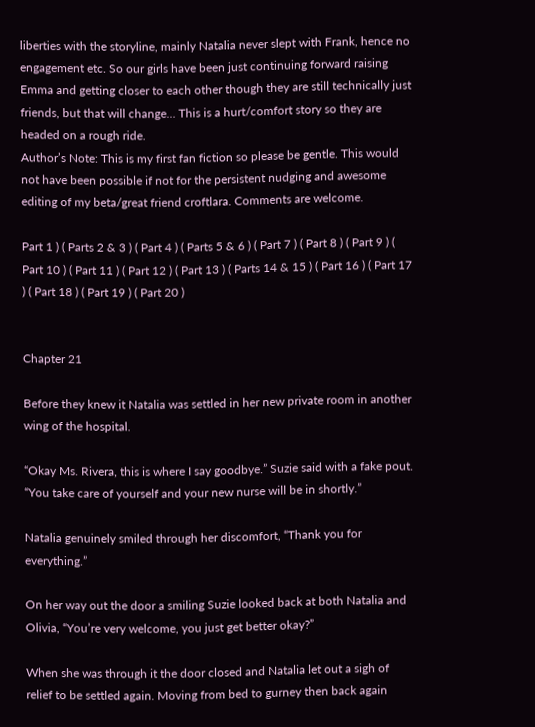liberties with the storyline, mainly Natalia never slept with Frank, hence no engagement etc. So our girls have been just continuing forward raising Emma and getting closer to each other though they are still technically just friends, but that will change… This is a hurt/comfort story so they are headed on a rough ride.
Author’s Note: This is my first fan fiction so please be gentle. This would not have been possible if not for the persistent nudging and awesome editing of my beta/great friend croftlara. Comments are welcome.

Part 1 ) ( Parts 2 & 3 ) ( Part 4 ) ( Parts 5 & 6 ) ( Part 7 ) ( Part 8 ) ( Part 9 ) ( Part 10 ) ( Part 11 ) ( Part 12 ) ( Part 13 ) ( Parts 14 & 15 ) ( Part 16 ) ( Part 17 ) ( Part 18 ) ( Part 19 ) ( Part 20 )


Chapter 21

Before they knew it Natalia was settled in her new private room in another wing of the hospital.

“Okay Ms. Rivera, this is where I say goodbye.” Suzie said with a fake pout. “You take care of yourself and your new nurse will be in shortly.”

Natalia genuinely smiled through her discomfort, “Thank you for everything.”

On her way out the door a smiling Suzie looked back at both Natalia and Olivia, “You’re very welcome, you just get better okay?”

When she was through it the door closed and Natalia let out a sigh of relief to be settled again. Moving from bed to gurney then back again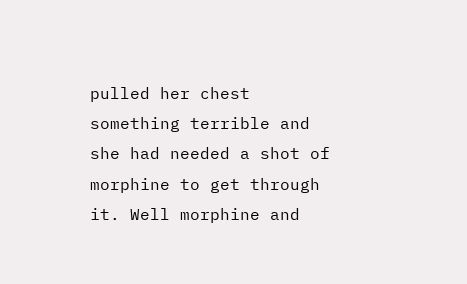pulled her chest something terrible and she had needed a shot of morphine to get through it. Well morphine and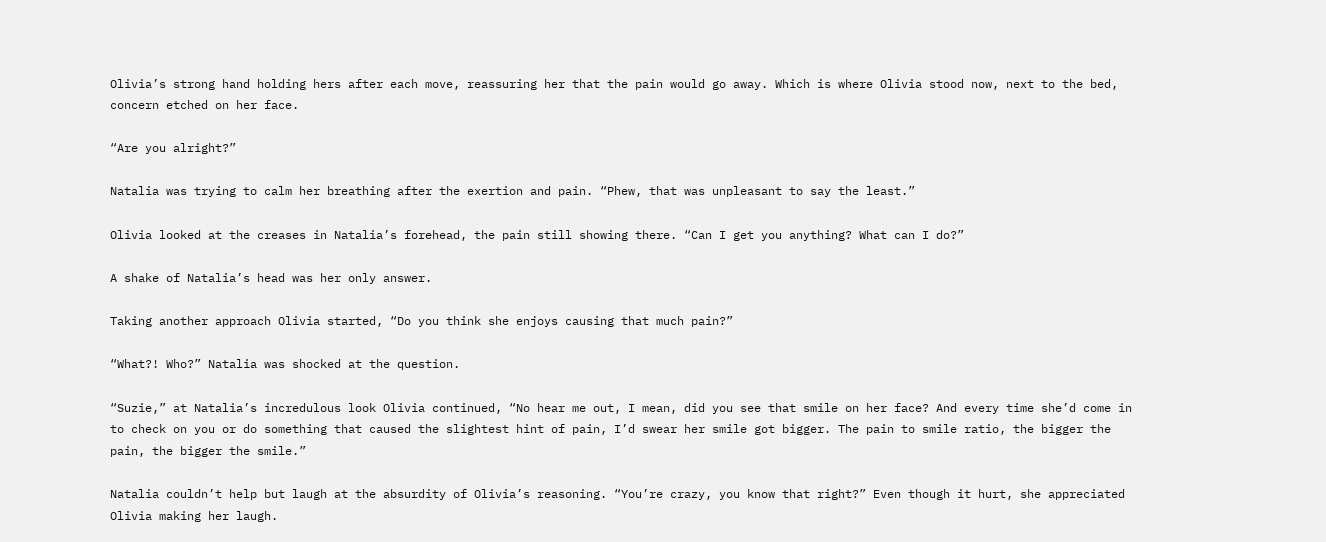Olivia’s strong hand holding hers after each move, reassuring her that the pain would go away. Which is where Olivia stood now, next to the bed, concern etched on her face.

“Are you alright?”

Natalia was trying to calm her breathing after the exertion and pain. “Phew, that was unpleasant to say the least.”

Olivia looked at the creases in Natalia’s forehead, the pain still showing there. “Can I get you anything? What can I do?”

A shake of Natalia’s head was her only answer.

Taking another approach Olivia started, “Do you think she enjoys causing that much pain?”

“What?! Who?” Natalia was shocked at the question.

“Suzie,” at Natalia’s incredulous look Olivia continued, “No hear me out, I mean, did you see that smile on her face? And every time she’d come in to check on you or do something that caused the slightest hint of pain, I’d swear her smile got bigger. The pain to smile ratio, the bigger the pain, the bigger the smile.”

Natalia couldn’t help but laugh at the absurdity of Olivia’s reasoning. “You’re crazy, you know that right?” Even though it hurt, she appreciated Olivia making her laugh.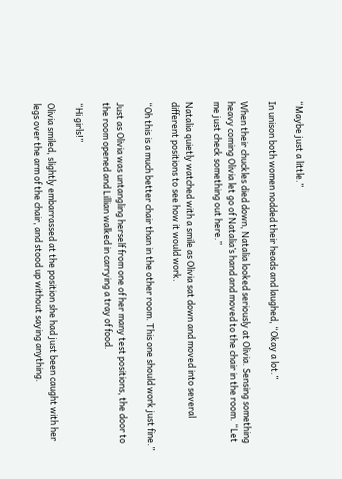“Maybe just a little.”

In unison both women nodded their heads and laughed, “Okay a lot.”

When their chuckles died down, Natalia looked seriously at Olivia. Sensing something heavy coming Olivia let go of Natalia’s hand and moved to the chair in the room. “Let me just check something out here.”

Natalia quietly watched with a smile as Olivia sat down and moved into several different positions to see how it would work.

“Oh this is a much better chair than in the other room. This one should work just fine.”

Just as Olivia was untangling herself from one of her many test positions, the door to the room opened and Lillian walked in carrying a tray of food.

“Hi girls!”

Olivia smiled, slightly embarrassed at the position she had just been caught with her legs over the arm of the chair, and stood up without saying anything.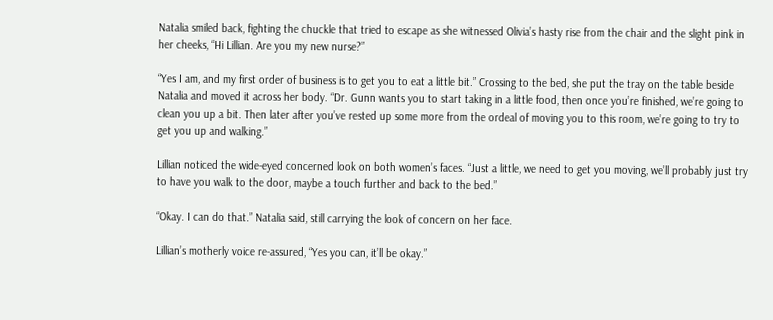Natalia smiled back, fighting the chuckle that tried to escape as she witnessed Olivia’s hasty rise from the chair and the slight pink in her cheeks, “Hi Lillian. Are you my new nurse?”

“Yes I am, and my first order of business is to get you to eat a little bit.” Crossing to the bed, she put the tray on the table beside Natalia and moved it across her body. “Dr. Gunn wants you to start taking in a little food, then once you’re finished, we’re going to clean you up a bit. Then later after you’ve rested up some more from the ordeal of moving you to this room, we’re going to try to get you up and walking.”

Lillian noticed the wide-eyed concerned look on both women’s faces. “Just a little, we need to get you moving, we’ll probably just try to have you walk to the door, maybe a touch further and back to the bed.”

“Okay. I can do that.” Natalia said, still carrying the look of concern on her face.

Lillian’s motherly voice re-assured, “Yes you can, it’ll be okay.”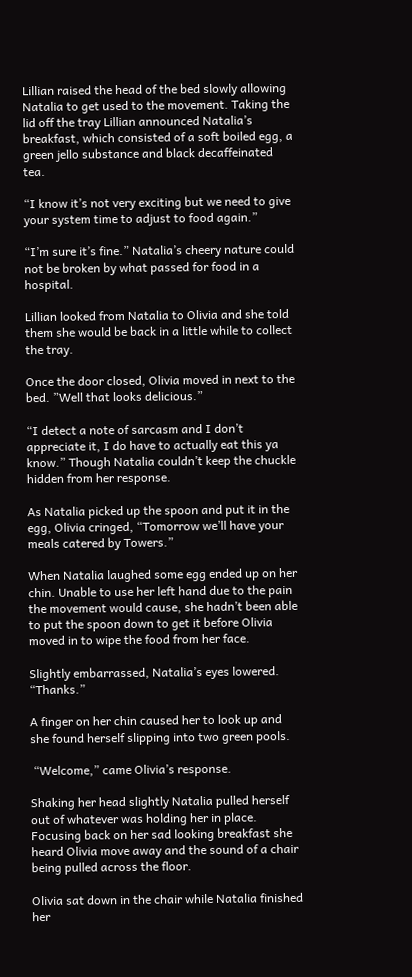Lillian raised the head of the bed slowly allowing Natalia to get used to the movement. Taking the lid off the tray Lillian announced Natalia’s breakfast, which consisted of a soft boiled egg, a green jello substance and black decaffeinated tea.

“I know it’s not very exciting but we need to give your system time to adjust to food again.”

“I’m sure it’s fine.” Natalia’s cheery nature could not be broken by what passed for food in a hospital.

Lillian looked from Natalia to Olivia and she told them she would be back in a little while to collect the tray.

Once the door closed, Olivia moved in next to the bed. ”Well that looks delicious.”

“I detect a note of sarcasm and I don’t appreciate it, I do have to actually eat this ya know.” Though Natalia couldn’t keep the chuckle hidden from her response.

As Natalia picked up the spoon and put it in the egg, Olivia cringed, “Tomorrow we’ll have your meals catered by Towers.”

When Natalia laughed some egg ended up on her chin. Unable to use her left hand due to the pain the movement would cause, she hadn’t been able to put the spoon down to get it before Olivia moved in to wipe the food from her face.

Slightly embarrassed, Natalia’s eyes lowered. “Thanks.”

A finger on her chin caused her to look up and she found herself slipping into two green pools.

 “Welcome,” came Olivia’s response.

Shaking her head slightly Natalia pulled herself out of whatever was holding her in place. Focusing back on her sad looking breakfast she heard Olivia move away and the sound of a chair being pulled across the floor.

Olivia sat down in the chair while Natalia finished her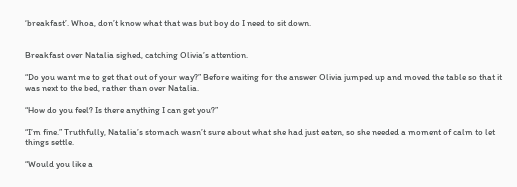‘breakfast’. Whoa, don’t know what that was but boy do I need to sit down.


Breakfast over Natalia sighed, catching Olivia’s attention.

“Do you want me to get that out of your way?” Before waiting for the answer Olivia jumped up and moved the table so that it was next to the bed, rather than over Natalia.

“How do you feel? Is there anything I can get you?”

“I’m fine.” Truthfully, Natalia’s stomach wasn’t sure about what she had just eaten, so she needed a moment of calm to let things settle.

“Would you like a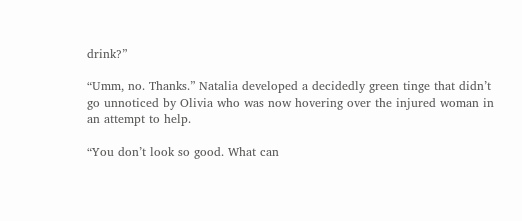drink?”

“Umm, no. Thanks.” Natalia developed a decidedly green tinge that didn’t go unnoticed by Olivia who was now hovering over the injured woman in an attempt to help.

“You don’t look so good. What can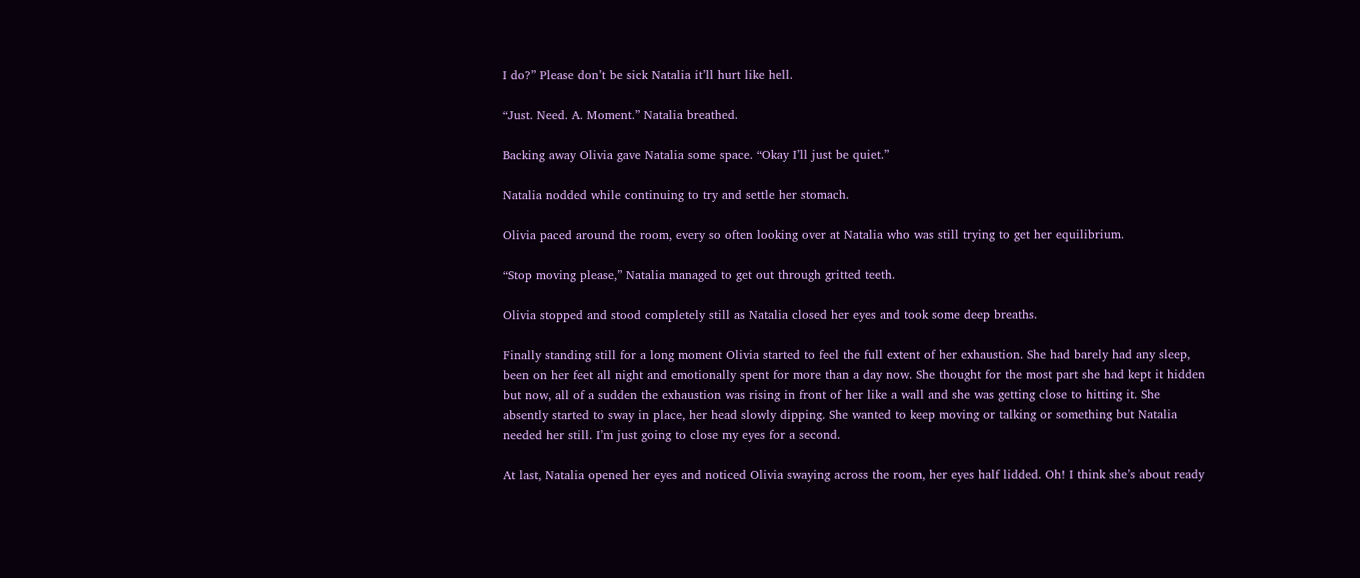I do?” Please don’t be sick Natalia it’ll hurt like hell.

“Just. Need. A. Moment.” Natalia breathed.

Backing away Olivia gave Natalia some space. “Okay I’ll just be quiet.”

Natalia nodded while continuing to try and settle her stomach.

Olivia paced around the room, every so often looking over at Natalia who was still trying to get her equilibrium.

“Stop moving please,” Natalia managed to get out through gritted teeth.

Olivia stopped and stood completely still as Natalia closed her eyes and took some deep breaths.

Finally standing still for a long moment Olivia started to feel the full extent of her exhaustion. She had barely had any sleep, been on her feet all night and emotionally spent for more than a day now. She thought for the most part she had kept it hidden but now, all of a sudden the exhaustion was rising in front of her like a wall and she was getting close to hitting it. She absently started to sway in place, her head slowly dipping. She wanted to keep moving or talking or something but Natalia needed her still. I’m just going to close my eyes for a second.

At last, Natalia opened her eyes and noticed Olivia swaying across the room, her eyes half lidded. Oh! I think she’s about ready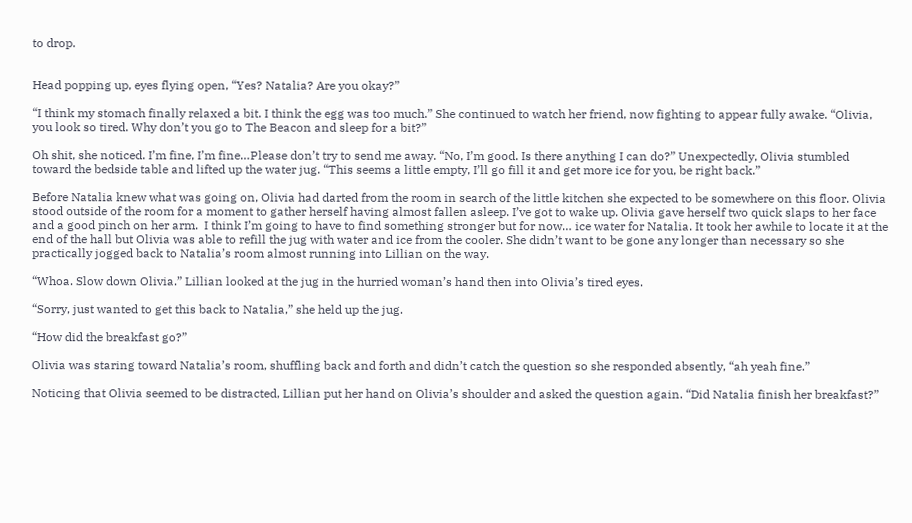to drop.


Head popping up, eyes flying open, “Yes? Natalia? Are you okay?”

“I think my stomach finally relaxed a bit. I think the egg was too much.” She continued to watch her friend, now fighting to appear fully awake. “Olivia, you look so tired. Why don’t you go to The Beacon and sleep for a bit?”

Oh shit, she noticed. I’m fine, I’m fine…Please don’t try to send me away. “No, I’m good. Is there anything I can do?” Unexpectedly, Olivia stumbled toward the bedside table and lifted up the water jug. “This seems a little empty, I’ll go fill it and get more ice for you, be right back.”

Before Natalia knew what was going on, Olivia had darted from the room in search of the little kitchen she expected to be somewhere on this floor. Olivia stood outside of the room for a moment to gather herself having almost fallen asleep. I’ve got to wake up. Olivia gave herself two quick slaps to her face and a good pinch on her arm.  I think I’m going to have to find something stronger but for now… ice water for Natalia. It took her awhile to locate it at the end of the hall but Olivia was able to refill the jug with water and ice from the cooler. She didn’t want to be gone any longer than necessary so she practically jogged back to Natalia’s room almost running into Lillian on the way.

“Whoa. Slow down Olivia.” Lillian looked at the jug in the hurried woman’s hand then into Olivia’s tired eyes.

“Sorry, just wanted to get this back to Natalia,” she held up the jug.

“How did the breakfast go?”

Olivia was staring toward Natalia’s room, shuffling back and forth and didn’t catch the question so she responded absently, “ah yeah fine.”

Noticing that Olivia seemed to be distracted, Lillian put her hand on Olivia’s shoulder and asked the question again. “Did Natalia finish her breakfast?”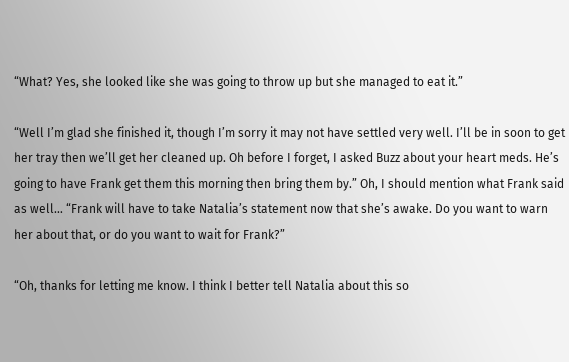“What? Yes, she looked like she was going to throw up but she managed to eat it.”

“Well I’m glad she finished it, though I’m sorry it may not have settled very well. I’ll be in soon to get her tray then we’ll get her cleaned up. Oh before I forget, I asked Buzz about your heart meds. He’s going to have Frank get them this morning then bring them by.” Oh, I should mention what Frank said as well… “Frank will have to take Natalia’s statement now that she’s awake. Do you want to warn her about that, or do you want to wait for Frank?”

“Oh, thanks for letting me know. I think I better tell Natalia about this so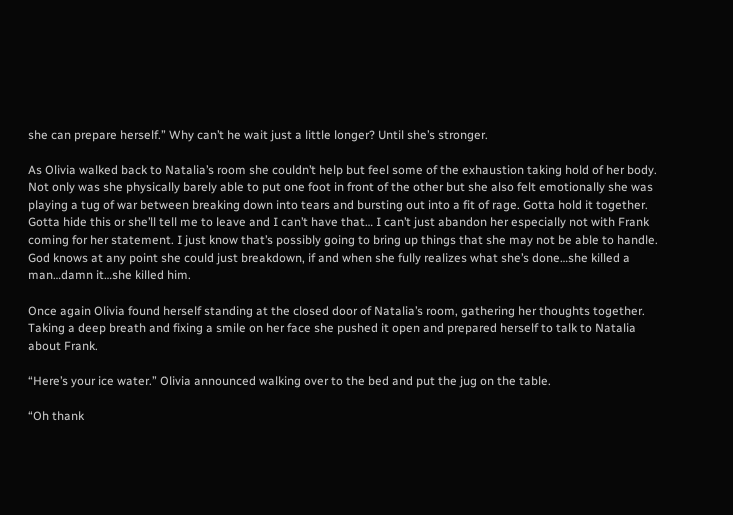she can prepare herself.” Why can’t he wait just a little longer? Until she’s stronger.

As Olivia walked back to Natalia’s room she couldn’t help but feel some of the exhaustion taking hold of her body. Not only was she physically barely able to put one foot in front of the other but she also felt emotionally she was playing a tug of war between breaking down into tears and bursting out into a fit of rage. Gotta hold it together. Gotta hide this or she’ll tell me to leave and I can’t have that… I can’t just abandon her especially not with Frank coming for her statement. I just know that’s possibly going to bring up things that she may not be able to handle. God knows at any point she could just breakdown, if and when she fully realizes what she’s done…she killed a man…damn it…she killed him.

Once again Olivia found herself standing at the closed door of Natalia’s room, gathering her thoughts together. Taking a deep breath and fixing a smile on her face she pushed it open and prepared herself to talk to Natalia about Frank.

“Here’s your ice water.” Olivia announced walking over to the bed and put the jug on the table.

“Oh thank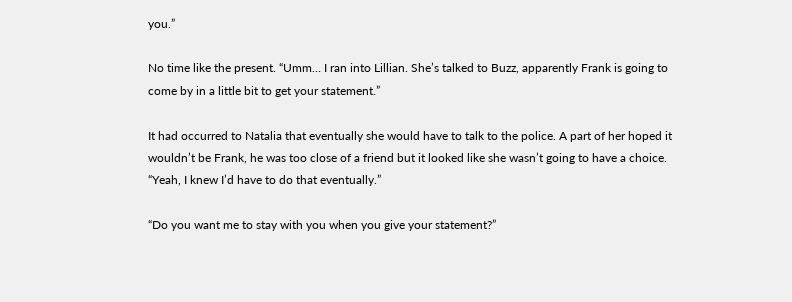you.”

No time like the present. “Umm… I ran into Lillian. She’s talked to Buzz, apparently Frank is going to come by in a little bit to get your statement.”

It had occurred to Natalia that eventually she would have to talk to the police. A part of her hoped it wouldn’t be Frank, he was too close of a friend but it looked like she wasn’t going to have a choice. “Yeah, I knew I’d have to do that eventually.”

“Do you want me to stay with you when you give your statement?”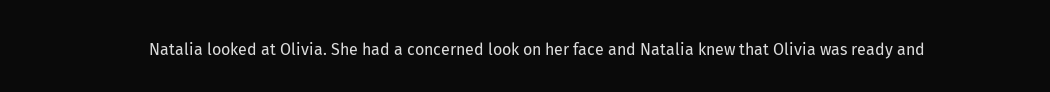Natalia looked at Olivia. She had a concerned look on her face and Natalia knew that Olivia was ready and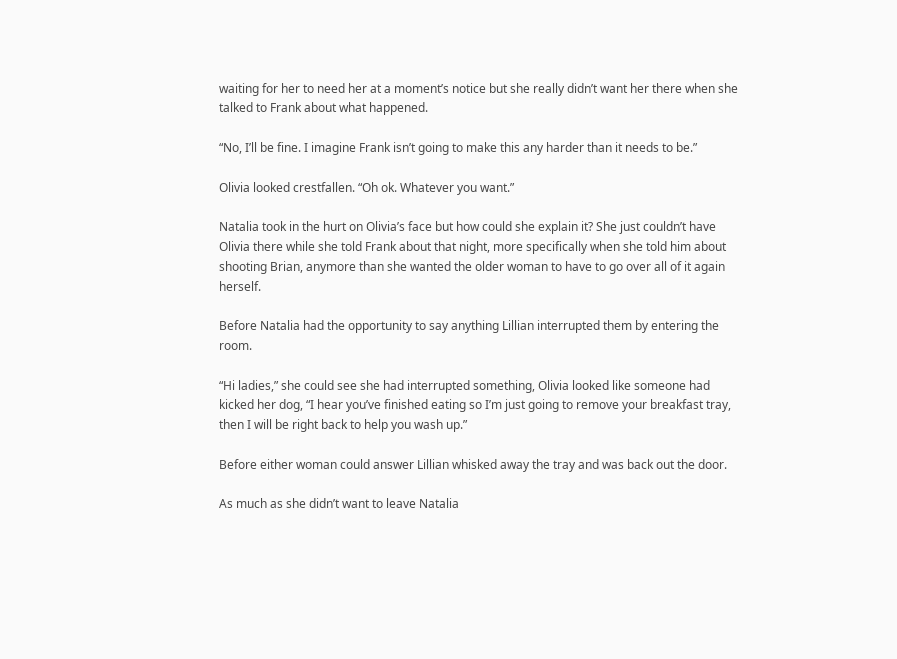waiting for her to need her at a moment’s notice but she really didn’t want her there when she talked to Frank about what happened.

“No, I’ll be fine. I imagine Frank isn’t going to make this any harder than it needs to be.”

Olivia looked crestfallen. “Oh ok. Whatever you want.”

Natalia took in the hurt on Olivia’s face but how could she explain it? She just couldn’t have Olivia there while she told Frank about that night, more specifically when she told him about shooting Brian, anymore than she wanted the older woman to have to go over all of it again herself.

Before Natalia had the opportunity to say anything Lillian interrupted them by entering the room.

“Hi ladies,” she could see she had interrupted something, Olivia looked like someone had kicked her dog, “I hear you’ve finished eating so I’m just going to remove your breakfast tray, then I will be right back to help you wash up.”

Before either woman could answer Lillian whisked away the tray and was back out the door.

As much as she didn’t want to leave Natalia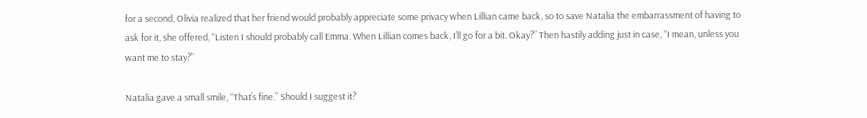for a second, Olivia realized that her friend would probably appreciate some privacy when Lillian came back, so to save Natalia the embarrassment of having to ask for it, she offered, “Listen I should probably call Emma. When Lillian comes back, I’ll go for a bit. Okay?” Then hastily adding just in case, “I mean, unless you want me to stay?”

Natalia gave a small smile, “That’s fine.” Should I suggest it?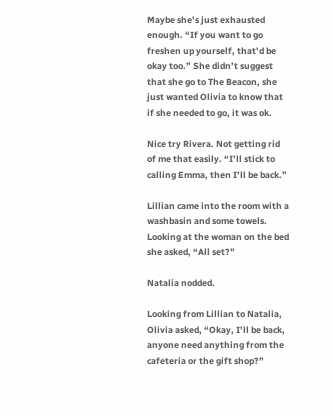Maybe she’s just exhausted enough. “If you want to go freshen up yourself, that’d be okay too.” She didn’t suggest that she go to The Beacon, she just wanted Olivia to know that if she needed to go, it was ok.

Nice try Rivera. Not getting rid of me that easily. “I’ll stick to calling Emma, then I’ll be back.”

Lillian came into the room with a washbasin and some towels. Looking at the woman on the bed she asked, “All set?”

Natalia nodded.

Looking from Lillian to Natalia, Olivia asked, “Okay, I’ll be back, anyone need anything from the cafeteria or the gift shop?”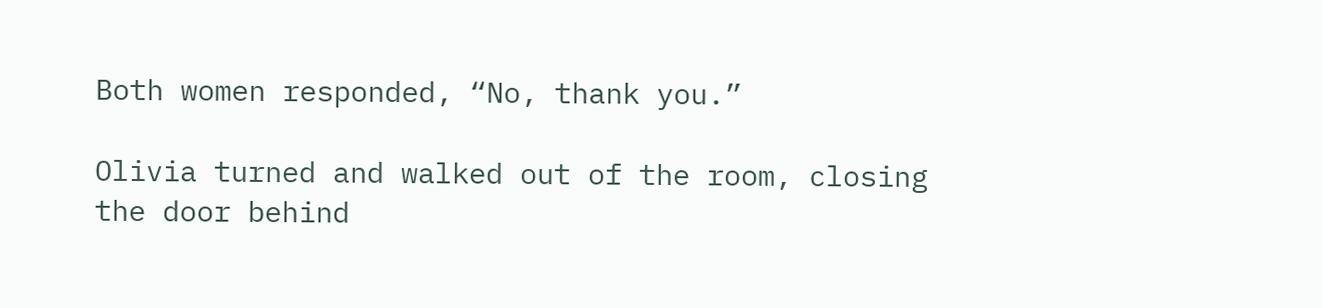Both women responded, “No, thank you.”

Olivia turned and walked out of the room, closing the door behind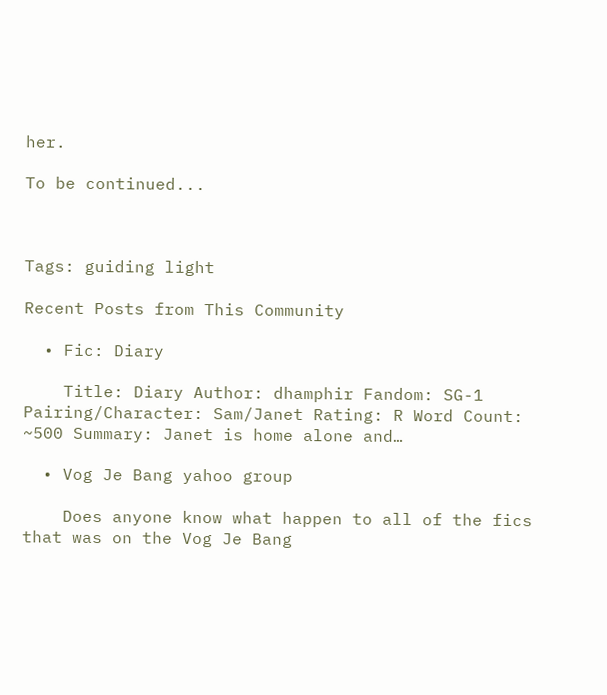her.

To be continued...



Tags: guiding light

Recent Posts from This Community

  • Fic: Diary

    Title: Diary Author: dhamphir Fandom: SG-1 Pairing/Character: Sam/Janet Rating: R Word Count: ~500 Summary: Janet is home alone and…

  • Vog Je Bang yahoo group

    Does anyone know what happen to all of the fics that was on the Vog Je Bang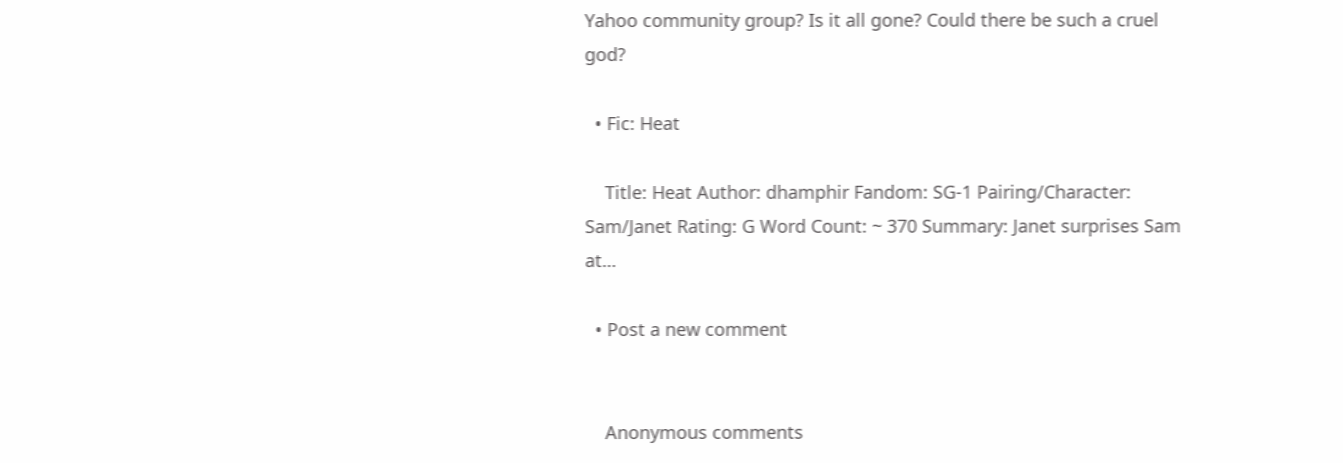Yahoo community group? Is it all gone? Could there be such a cruel god?

  • Fic: Heat

    Title: Heat Author: dhamphir Fandom: SG-1 Pairing/Character: Sam/Janet Rating: G Word Count: ~ 370 Summary: Janet surprises Sam at…

  • Post a new comment


    Anonymous comments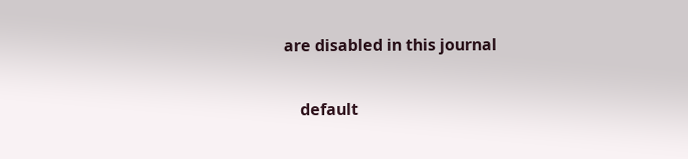are disabled in this journal

    default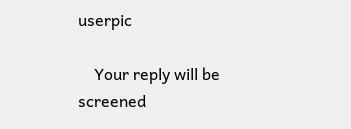userpic

    Your reply will be screened